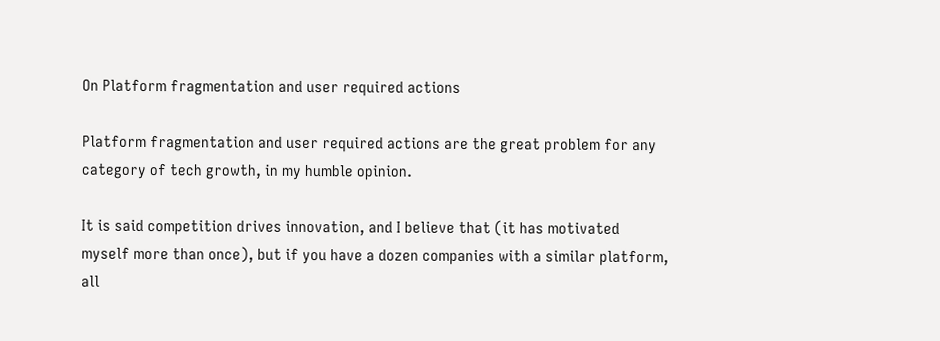On Platform fragmentation and user required actions

Platform fragmentation and user required actions are the great problem for any category of tech growth, in my humble opinion.

It is said competition drives innovation, and I believe that (it has motivated myself more than once), but if you have a dozen companies with a similar platform, all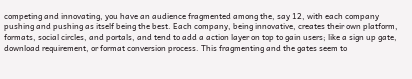competing and innovating, you have an audience fragmented among the, say 12, with each company pushing and pushing as itself being the best. Each company, being innovative, creates their own platform, formats, social circles, and portals, and tend to add a action layer on top to gain users; like a sign up gate, download requirement, or format conversion process. This fragmenting and the gates seem to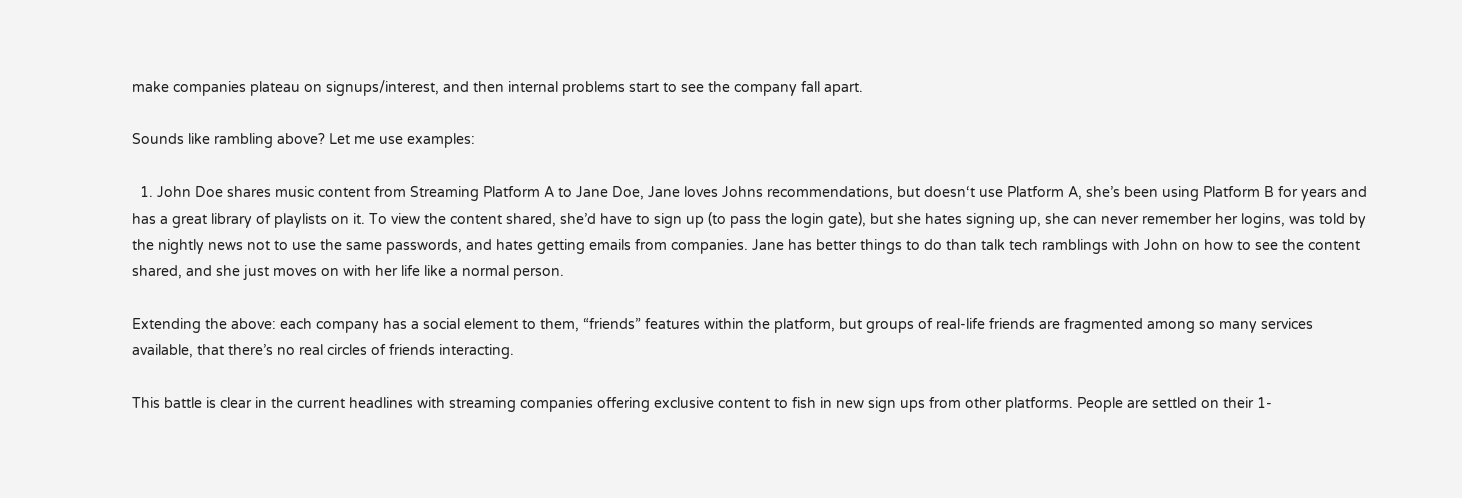make companies plateau on signups/interest, and then internal problems start to see the company fall apart.

Sounds like rambling above? Let me use examples:

  1. John Doe shares music content from Streaming Platform A to Jane Doe, Jane loves Johns recommendations, but doesn‘t use Platform A, she’s been using Platform B for years and has a great library of playlists on it. To view the content shared, she’d have to sign up (to pass the login gate), but she hates signing up, she can never remember her logins, was told by the nightly news not to use the same passwords, and hates getting emails from companies. Jane has better things to do than talk tech ramblings with John on how to see the content shared, and she just moves on with her life like a normal person.

Extending the above: each company has a social element to them, “friends” features within the platform, but groups of real-life friends are fragmented among so many services available, that there’s no real circles of friends interacting.

This battle is clear in the current headlines with streaming companies offering exclusive content to fish in new sign ups from other platforms. People are settled on their 1-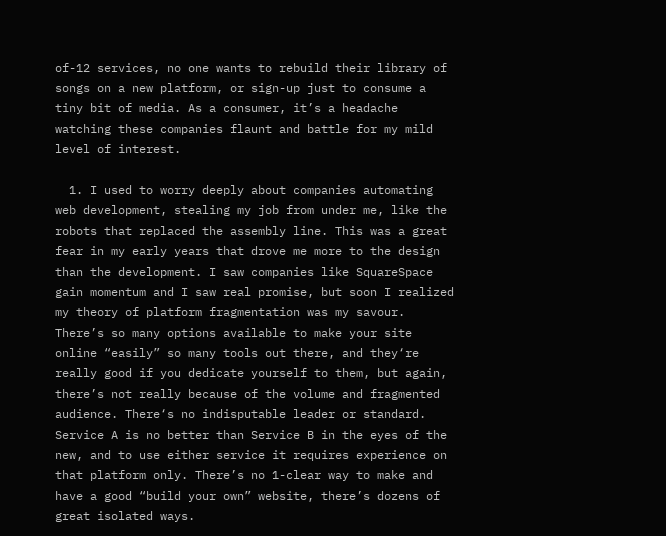of-12 services, no one wants to rebuild their library of songs on a new platform, or sign-up just to consume a tiny bit of media. As a consumer, it’s a headache watching these companies flaunt and battle for my mild level of interest.

  1. I used to worry deeply about companies automating web development, stealing my job from under me, like the robots that replaced the assembly line. This was a great fear in my early years that drove me more to the design than the development. I saw companies like SquareSpace gain momentum and I saw real promise, but soon I realized my theory of platform fragmentation was my savour. There’s so many options available to make your site online “easily” so many tools out there, and they‘re really good if you dedicate yourself to them, but again, there’s not really because of the volume and fragmented audience. There‘s no indisputable leader or standard. Service A is no better than Service B in the eyes of the new, and to use either service it requires experience on that platform only. There’s no 1-clear way to make and have a good “build your own” website, there’s dozens of great isolated ways.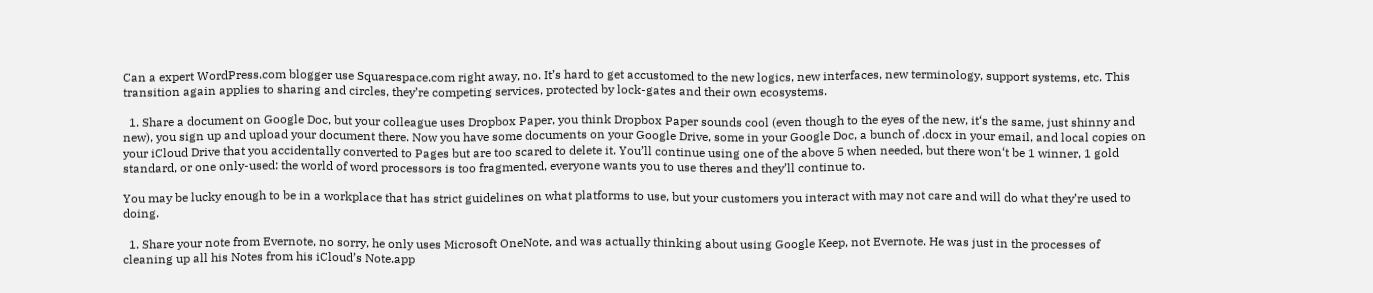Can a expert WordPress.com blogger use Squarespace.com right away, no. It’s hard to get accustomed to the new logics, new interfaces, new terminology, support systems, etc. This transition again applies to sharing and circles, they’re competing services, protected by lock-gates and their own ecosystems.

  1. Share a document on Google Doc, but your colleague uses Dropbox Paper, you think Dropbox Paper sounds cool (even though to the eyes of the new, it‘s the same, just shinny and new), you sign up and upload your document there. Now you have some documents on your Google Drive, some in your Google Doc, a bunch of .docx in your email, and local copies on your iCloud Drive that you accidentally converted to Pages but are too scared to delete it. You’ll continue using one of the above 5 when needed, but there won‘t be 1 winner, 1 gold standard, or one only-used: the world of word processors is too fragmented, everyone wants you to use theres and they’ll continue to.

You may be lucky enough to be in a workplace that has strict guidelines on what platforms to use, but your customers you interact with may not care and will do what they’re used to doing.

  1. Share your note from Evernote, no sorry, he only uses Microsoft OneNote, and was actually thinking about using Google Keep, not Evernote. He was just in the processes of cleaning up all his Notes from his iCloud’s Note.app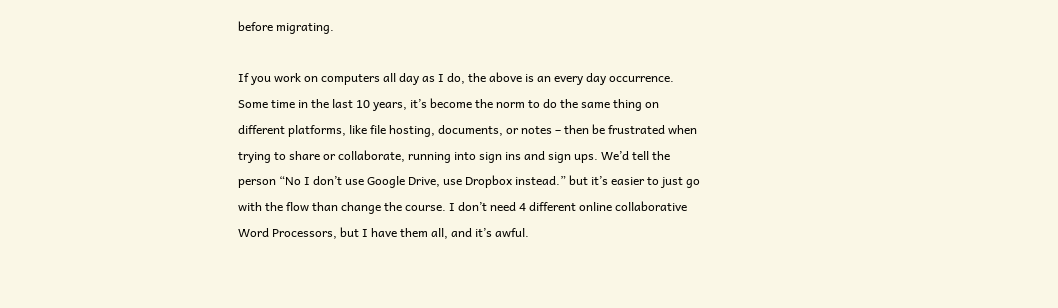before migrating.

If you work on computers all day as I do, the above is an every day occurrence. Some time in the last 10 years, it’s become the norm to do the same thing on different platforms, like file hosting, documents, or notes – then be frustrated when trying to share or collaborate, running into sign ins and sign ups. We’d tell the person “No I don’t use Google Drive, use Dropbox instead.” but it’s easier to just go with the flow than change the course. I don’t need 4 different online collaborative Word Processors, but I have them all, and it’s awful.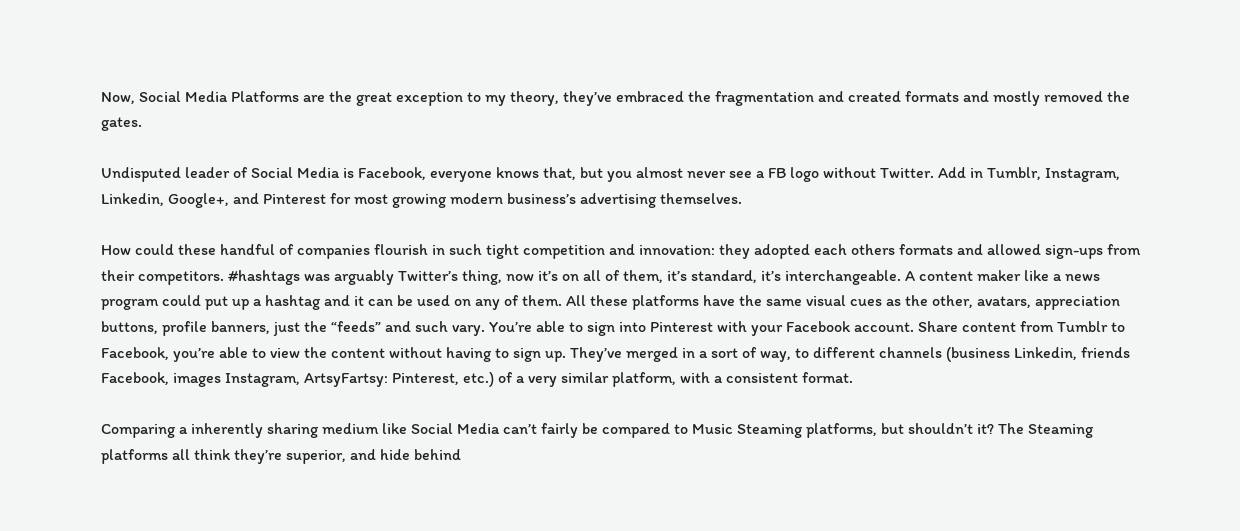Now, Social Media Platforms are the great exception to my theory, they’ve embraced the fragmentation and created formats and mostly removed the gates.

Undisputed leader of Social Media is Facebook, everyone knows that, but you almost never see a FB logo without Twitter. Add in Tumblr, Instagram, Linkedin, Google+, and Pinterest for most growing modern business’s advertising themselves.

How could these handful of companies flourish in such tight competition and innovation: they adopted each others formats and allowed sign-ups from their competitors. #hashtags was arguably Twitter’s thing, now it’s on all of them, it’s standard, it’s interchangeable. A content maker like a news program could put up a hashtag and it can be used on any of them. All these platforms have the same visual cues as the other, avatars, appreciation buttons, profile banners, just the “feeds” and such vary. You’re able to sign into Pinterest with your Facebook account. Share content from Tumblr to Facebook, you’re able to view the content without having to sign up. They’ve merged in a sort of way, to different channels (business Linkedin, friends Facebook, images Instagram, ArtsyFartsy: Pinterest, etc.) of a very similar platform, with a consistent format.

Comparing a inherently sharing medium like Social Media can’t fairly be compared to Music Steaming platforms, but shouldn’t it? The Steaming platforms all think they’re superior, and hide behind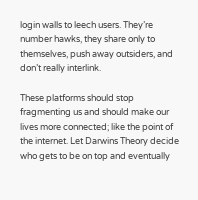login walls to leech users. They’re number hawks, they share only to themselves, push away outsiders, and don’t really interlink.

These platforms should stop fragmenting us and should make our lives more connected; like the point of the internet. Let Darwins Theory decide who gets to be on top and eventually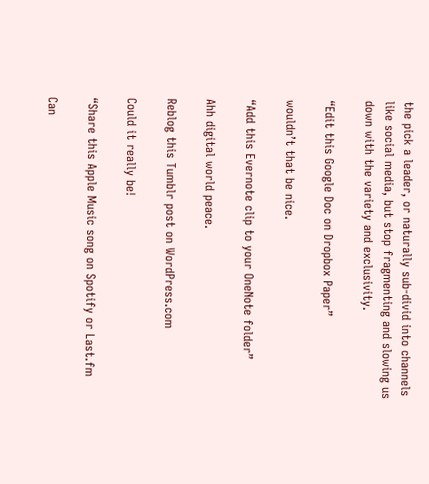the pick a leader, or naturally sub-divid into channels like social media, but stop fragmenting and slowing us down with the variety and exclusivity.

“Edit this Google Doc on Dropbox Paper”

wouldn’t that be nice.

“Add this Evernote clip to your OneNote folder”

Ahh digital world peace.

Reblog this Tumblr post on WordPress.com

Could it really be!

“Share this Apple Music song on Spotify or Last.fm

Can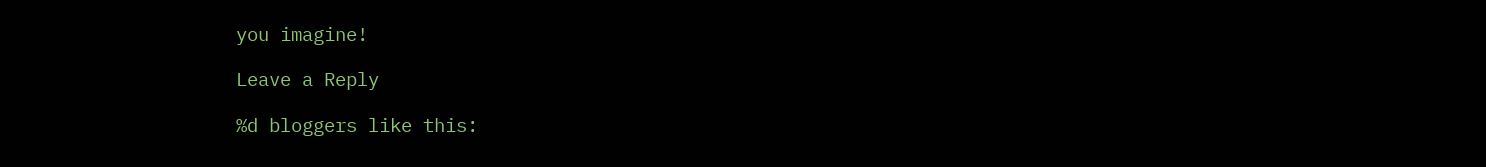you imagine!

Leave a Reply

%d bloggers like this: